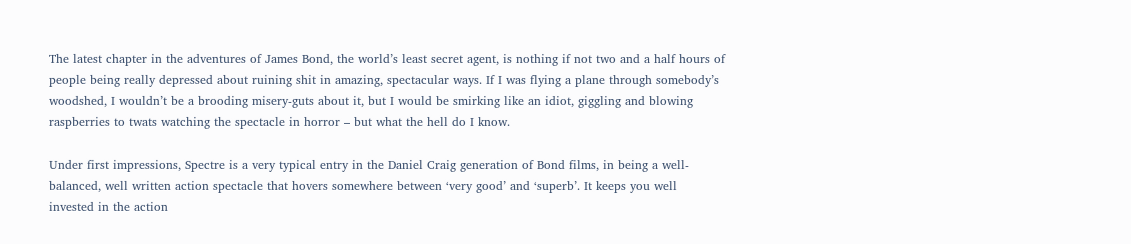The latest chapter in the adventures of James Bond, the world’s least secret agent, is nothing if not two and a half hours of people being really depressed about ruining shit in amazing, spectacular ways. If I was flying a plane through somebody’s woodshed, I wouldn’t be a brooding misery-guts about it, but I would be smirking like an idiot, giggling and blowing raspberries to twats watching the spectacle in horror – but what the hell do I know.

Under first impressions, Spectre is a very typical entry in the Daniel Craig generation of Bond films, in being a well-balanced, well written action spectacle that hovers somewhere between ‘very good’ and ‘superb’. It keeps you well invested in the action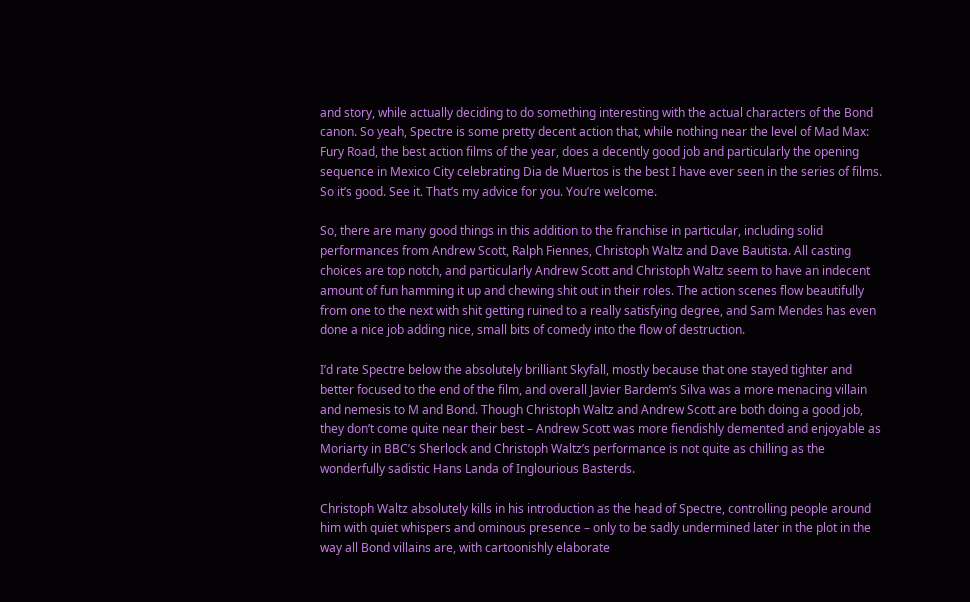and story, while actually deciding to do something interesting with the actual characters of the Bond canon. So yeah, Spectre is some pretty decent action that, while nothing near the level of Mad Max: Fury Road, the best action films of the year, does a decently good job and particularly the opening sequence in Mexico City celebrating Dia de Muertos is the best I have ever seen in the series of films. So it’s good. See it. That’s my advice for you. You’re welcome.

So, there are many good things in this addition to the franchise in particular, including solid performances from Andrew Scott, Ralph Fiennes, Christoph Waltz and Dave Bautista. All casting choices are top notch, and particularly Andrew Scott and Christoph Waltz seem to have an indecent amount of fun hamming it up and chewing shit out in their roles. The action scenes flow beautifully from one to the next with shit getting ruined to a really satisfying degree, and Sam Mendes has even done a nice job adding nice, small bits of comedy into the flow of destruction.

I’d rate Spectre below the absolutely brilliant Skyfall, mostly because that one stayed tighter and better focused to the end of the film, and overall Javier Bardem’s Silva was a more menacing villain and nemesis to M and Bond. Though Christoph Waltz and Andrew Scott are both doing a good job, they don’t come quite near their best – Andrew Scott was more fiendishly demented and enjoyable as Moriarty in BBC’s Sherlock and Christoph Waltz’s performance is not quite as chilling as the wonderfully sadistic Hans Landa of Inglourious Basterds.

Christoph Waltz absolutely kills in his introduction as the head of Spectre, controlling people around him with quiet whispers and ominous presence – only to be sadly undermined later in the plot in the way all Bond villains are, with cartoonishly elaborate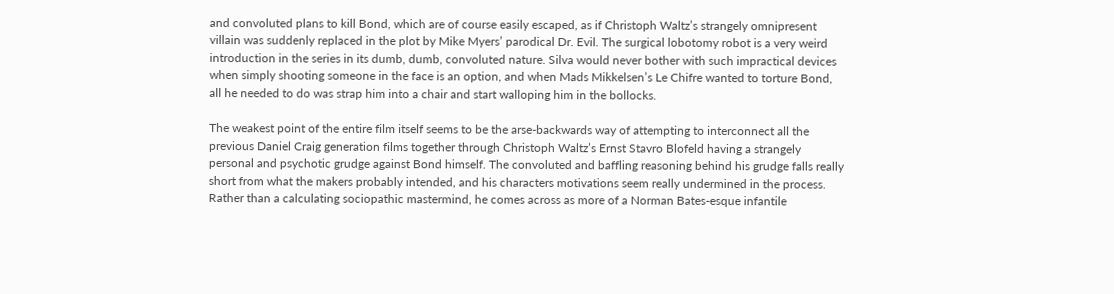and convoluted plans to kill Bond, which are of course easily escaped, as if Christoph Waltz’s strangely omnipresent villain was suddenly replaced in the plot by Mike Myers’ parodical Dr. Evil. The surgical lobotomy robot is a very weird introduction in the series in its dumb, dumb, convoluted nature. Silva would never bother with such impractical devices when simply shooting someone in the face is an option, and when Mads Mikkelsen’s Le Chifre wanted to torture Bond, all he needed to do was strap him into a chair and start walloping him in the bollocks.

The weakest point of the entire film itself seems to be the arse-backwards way of attempting to interconnect all the previous Daniel Craig generation films together through Christoph Waltz’s Ernst Stavro Blofeld having a strangely personal and psychotic grudge against Bond himself. The convoluted and baffling reasoning behind his grudge falls really short from what the makers probably intended, and his characters motivations seem really undermined in the process. Rather than a calculating sociopathic mastermind, he comes across as more of a Norman Bates-esque infantile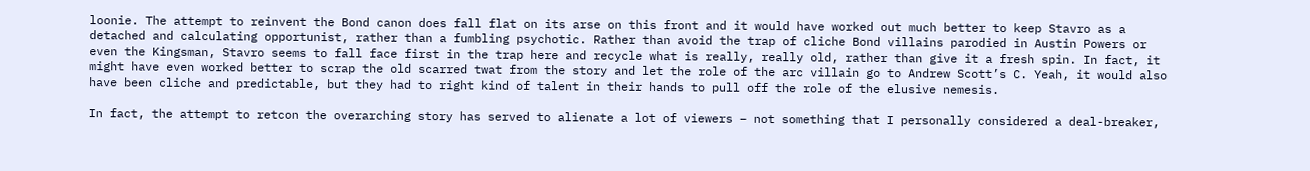loonie. The attempt to reinvent the Bond canon does fall flat on its arse on this front and it would have worked out much better to keep Stavro as a detached and calculating opportunist, rather than a fumbling psychotic. Rather than avoid the trap of cliche Bond villains parodied in Austin Powers or even the Kingsman, Stavro seems to fall face first in the trap here and recycle what is really, really old, rather than give it a fresh spin. In fact, it might have even worked better to scrap the old scarred twat from the story and let the role of the arc villain go to Andrew Scott’s C. Yeah, it would also have been cliche and predictable, but they had to right kind of talent in their hands to pull off the role of the elusive nemesis.

In fact, the attempt to retcon the overarching story has served to alienate a lot of viewers – not something that I personally considered a deal-breaker,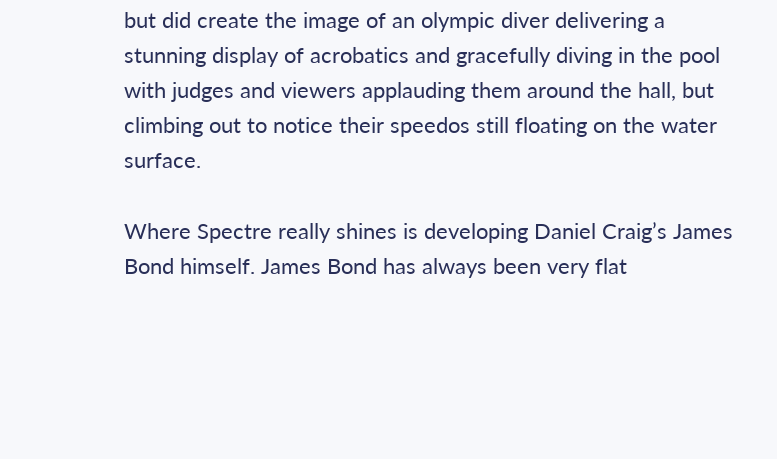but did create the image of an olympic diver delivering a stunning display of acrobatics and gracefully diving in the pool with judges and viewers applauding them around the hall, but climbing out to notice their speedos still floating on the water surface.

Where Spectre really shines is developing Daniel Craig’s James Bond himself. James Bond has always been very flat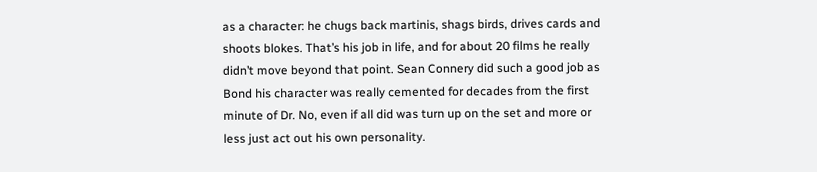as a character: he chugs back martinis, shags birds, drives cards and shoots blokes. That’s his job in life, and for about 20 films he really didn’t move beyond that point. Sean Connery did such a good job as Bond his character was really cemented for decades from the first minute of Dr. No, even if all did was turn up on the set and more or less just act out his own personality.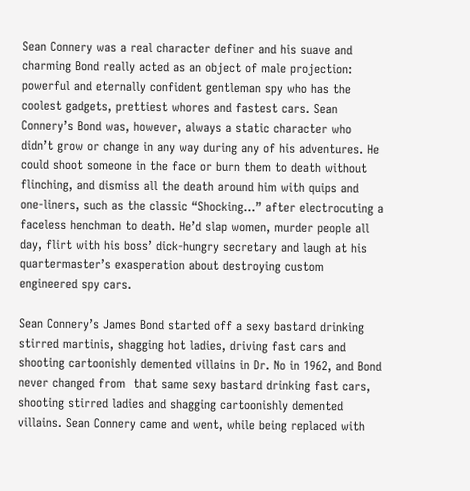Sean Connery was a real character definer and his suave and charming Bond really acted as an object of male projection: powerful and eternally confident gentleman spy who has the coolest gadgets, prettiest whores and fastest cars. Sean Connery’s Bond was, however, always a static character who didn’t grow or change in any way during any of his adventures. He could shoot someone in the face or burn them to death without flinching, and dismiss all the death around him with quips and one-liners, such as the classic “Shocking…” after electrocuting a faceless henchman to death. He’d slap women, murder people all day, flirt with his boss’ dick-hungry secretary and laugh at his quartermaster’s exasperation about destroying custom engineered spy cars.

Sean Connery’s James Bond started off a sexy bastard drinking stirred martinis, shagging hot ladies, driving fast cars and shooting cartoonishly demented villains in Dr. No in 1962, and Bond never changed from  that same sexy bastard drinking fast cars, shooting stirred ladies and shagging cartoonishly demented villains. Sean Connery came and went, while being replaced with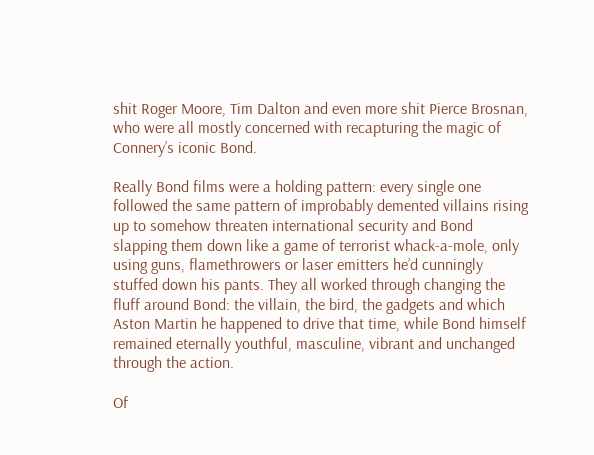shit Roger Moore, Tim Dalton and even more shit Pierce Brosnan, who were all mostly concerned with recapturing the magic of Connery’s iconic Bond.

Really Bond films were a holding pattern: every single one followed the same pattern of improbably demented villains rising up to somehow threaten international security and Bond slapping them down like a game of terrorist whack-a-mole, only using guns, flamethrowers or laser emitters he’d cunningly stuffed down his pants. They all worked through changing the fluff around Bond: the villain, the bird, the gadgets and which Aston Martin he happened to drive that time, while Bond himself remained eternally youthful, masculine, vibrant and unchanged through the action.

Of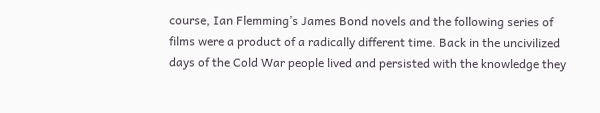course, Ian Flemming’s James Bond novels and the following series of films were a product of a radically different time. Back in the uncivilized days of the Cold War people lived and persisted with the knowledge they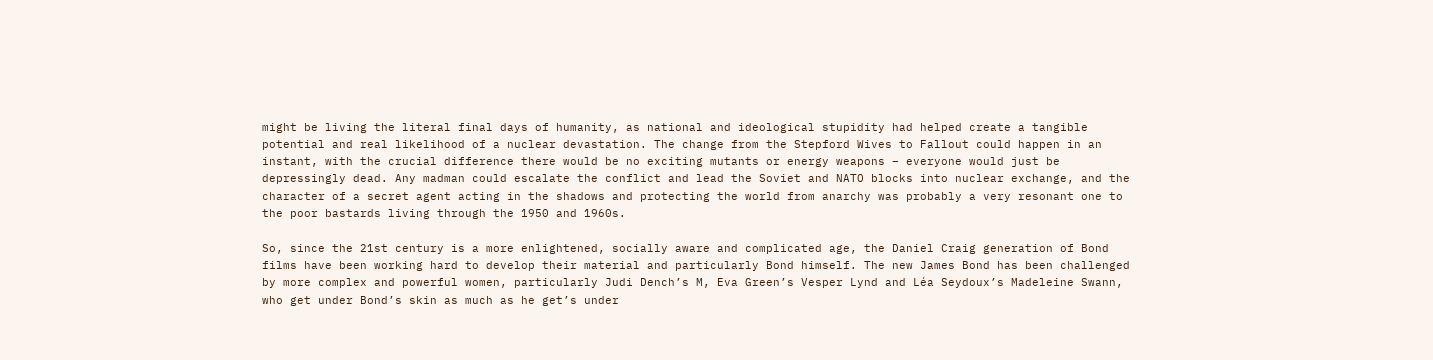might be living the literal final days of humanity, as national and ideological stupidity had helped create a tangible potential and real likelihood of a nuclear devastation. The change from the Stepford Wives to Fallout could happen in an instant, with the crucial difference there would be no exciting mutants or energy weapons – everyone would just be depressingly dead. Any madman could escalate the conflict and lead the Soviet and NATO blocks into nuclear exchange, and the character of a secret agent acting in the shadows and protecting the world from anarchy was probably a very resonant one to the poor bastards living through the 1950 and 1960s.

So, since the 21st century is a more enlightened, socially aware and complicated age, the Daniel Craig generation of Bond films have been working hard to develop their material and particularly Bond himself. The new James Bond has been challenged by more complex and powerful women, particularly Judi Dench’s M, Eva Green’s Vesper Lynd and Léa Seydoux’s Madeleine Swann, who get under Bond’s skin as much as he get’s under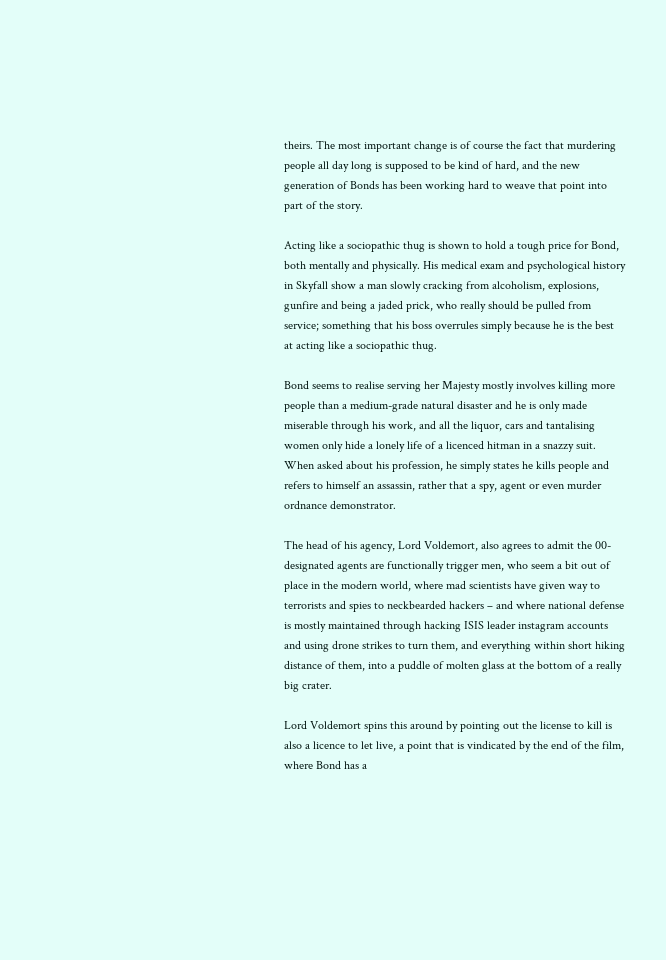theirs. The most important change is of course the fact that murdering people all day long is supposed to be kind of hard, and the new generation of Bonds has been working hard to weave that point into part of the story.

Acting like a sociopathic thug is shown to hold a tough price for Bond, both mentally and physically. His medical exam and psychological history in Skyfall show a man slowly cracking from alcoholism, explosions, gunfire and being a jaded prick, who really should be pulled from service; something that his boss overrules simply because he is the best at acting like a sociopathic thug.

Bond seems to realise serving her Majesty mostly involves killing more people than a medium-grade natural disaster and he is only made miserable through his work, and all the liquor, cars and tantalising women only hide a lonely life of a licenced hitman in a snazzy suit. When asked about his profession, he simply states he kills people and refers to himself an assassin, rather that a spy, agent or even murder ordnance demonstrator.

The head of his agency, Lord Voldemort, also agrees to admit the 00-designated agents are functionally trigger men, who seem a bit out of place in the modern world, where mad scientists have given way to terrorists and spies to neckbearded hackers – and where national defense is mostly maintained through hacking ISIS leader instagram accounts and using drone strikes to turn them, and everything within short hiking distance of them, into a puddle of molten glass at the bottom of a really big crater.

Lord Voldemort spins this around by pointing out the license to kill is also a licence to let live, a point that is vindicated by the end of the film, where Bond has a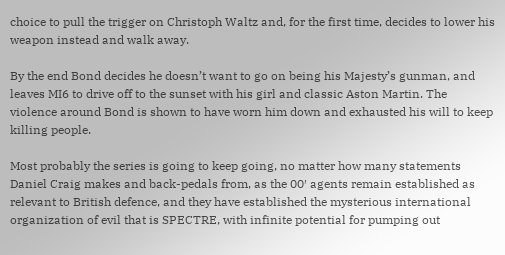choice to pull the trigger on Christoph Waltz and, for the first time, decides to lower his weapon instead and walk away.

By the end Bond decides he doesn’t want to go on being his Majesty’s gunman, and leaves MI6 to drive off to the sunset with his girl and classic Aston Martin. The violence around Bond is shown to have worn him down and exhausted his will to keep killing people.

Most probably the series is going to keep going, no matter how many statements Daniel Craig makes and back-pedals from, as the 00′ agents remain established as relevant to British defence, and they have established the mysterious international organization of evil that is SPECTRE, with infinite potential for pumping out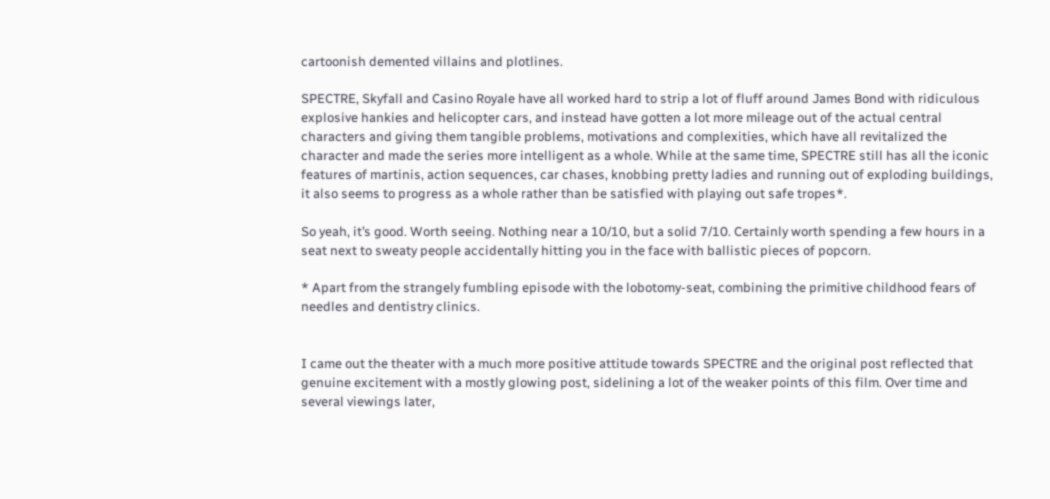cartoonish demented villains and plotlines.

SPECTRE, Skyfall and Casino Royale have all worked hard to strip a lot of fluff around James Bond with ridiculous explosive hankies and helicopter cars, and instead have gotten a lot more mileage out of the actual central characters and giving them tangible problems, motivations and complexities, which have all revitalized the character and made the series more intelligent as a whole. While at the same time, SPECTRE still has all the iconic features of martinis, action sequences, car chases, knobbing pretty ladies and running out of exploding buildings, it also seems to progress as a whole rather than be satisfied with playing out safe tropes*.

So yeah, it’s good. Worth seeing. Nothing near a 10/10, but a solid 7/10. Certainly worth spending a few hours in a seat next to sweaty people accidentally hitting you in the face with ballistic pieces of popcorn.

* Apart from the strangely fumbling episode with the lobotomy-seat, combining the primitive childhood fears of needles and dentistry clinics.


I came out the theater with a much more positive attitude towards SPECTRE and the original post reflected that genuine excitement with a mostly glowing post, sidelining a lot of the weaker points of this film. Over time and several viewings later,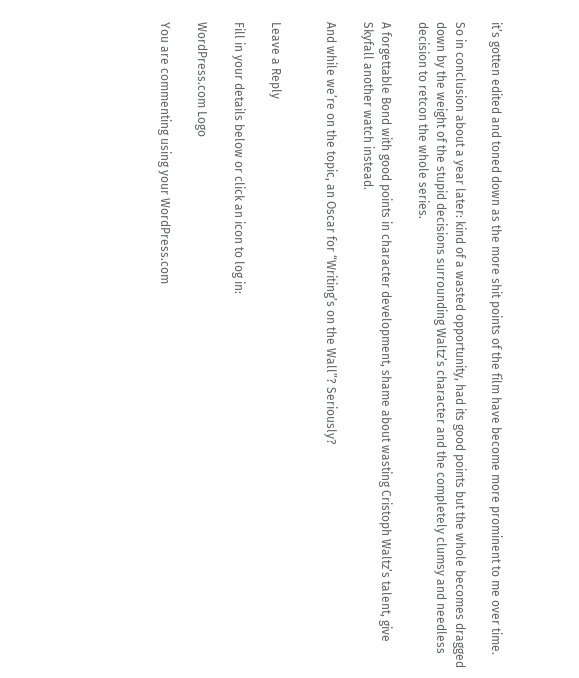it’s gotten edited and toned down as the more shit points of the film have become more prominent to me over time.

So in conclusion about a year later: kind of a wasted opportunity, had its good points but the whole becomes dragged down by the weight of the stupid decisions surrounding Waltz’s character and the completely clumsy and needless decision to retcon the whole series.

A forgettable Bond with good points in character development, shame about wasting Cristoph Waltz’s talent, give Skyfall another watch instead.

And while we’re on the topic, an Oscar for “Writing’s on the Wall”? Seriously?


Leave a Reply

Fill in your details below or click an icon to log in:

WordPress.com Logo

You are commenting using your WordPress.com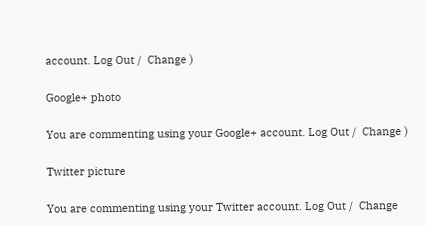account. Log Out /  Change )

Google+ photo

You are commenting using your Google+ account. Log Out /  Change )

Twitter picture

You are commenting using your Twitter account. Log Out /  Change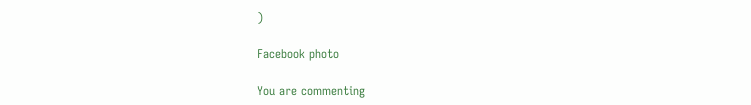)

Facebook photo

You are commenting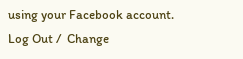using your Facebook account. Log Out /  Change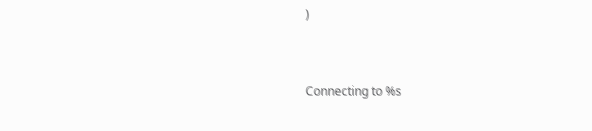)


Connecting to %s